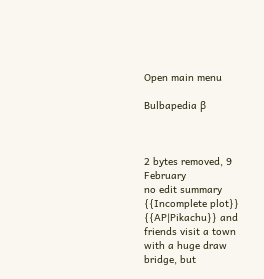Open main menu

Bulbapedia β



2 bytes removed, 9 February
no edit summary
{{Incomplete plot}}
{{AP|Pikachu}} and friends visit a town with a huge draw bridge, but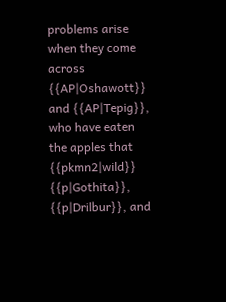problems arise when they come across {{AP|Oshawott}} and {{AP|Tepig}}, who have eaten the apples that {{pkmn2|wild}} {{p|Gothita}}, {{p|Drilbur}}, and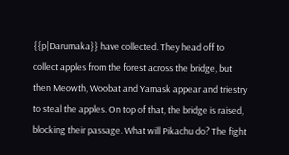{{p|Darumaka}} have collected. They head off to collect apples from the forest across the bridge, but then Meowth, Woobat and Yamask appear and triestry to steal the apples. On top of that, the bridge is raised, blocking their passage. What will Pikachu do? The fight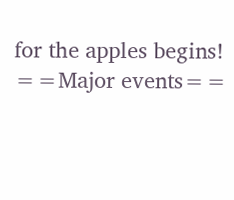for the apples begins!
==Major events==